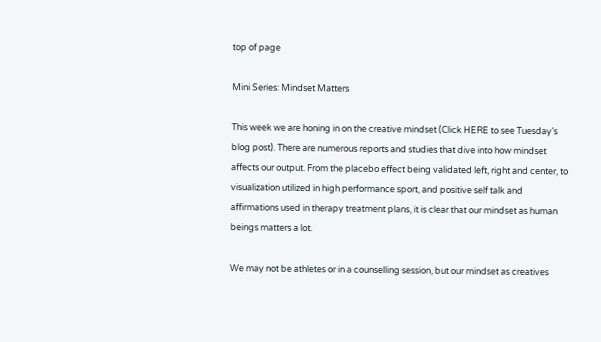top of page

Mini Series: Mindset Matters

This week we are honing in on the creative mindset (Click HERE to see Tuesday’s blog post). There are numerous reports and studies that dive into how mindset affects our output. From the placebo effect being validated left, right and center, to visualization utilized in high performance sport, and positive self talk and affirmations used in therapy treatment plans, it is clear that our mindset as human beings matters a lot.

We may not be athletes or in a counselling session, but our mindset as creatives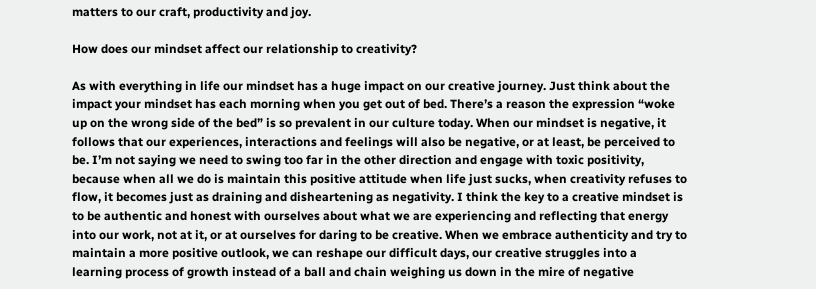matters to our craft, productivity and joy.

How does our mindset affect our relationship to creativity?

As with everything in life our mindset has a huge impact on our creative journey. Just think about the impact your mindset has each morning when you get out of bed. There’s a reason the expression “woke up on the wrong side of the bed” is so prevalent in our culture today. When our mindset is negative, it follows that our experiences, interactions and feelings will also be negative, or at least, be perceived to be. I’m not saying we need to swing too far in the other direction and engage with toxic positivity, because when all we do is maintain this positive attitude when life just sucks, when creativity refuses to flow, it becomes just as draining and disheartening as negativity. I think the key to a creative mindset is to be authentic and honest with ourselves about what we are experiencing and reflecting that energy into our work, not at it, or at ourselves for daring to be creative. When we embrace authenticity and try to maintain a more positive outlook, we can reshape our difficult days, our creative struggles into a learning process of growth instead of a ball and chain weighing us down in the mire of negative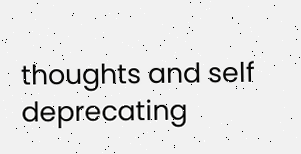thoughts and self deprecating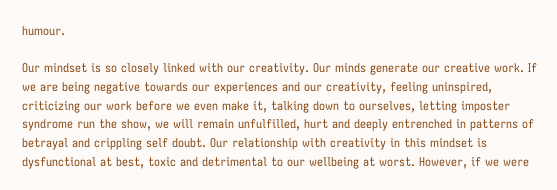humour.

Our mindset is so closely linked with our creativity. Our minds generate our creative work. If we are being negative towards our experiences and our creativity, feeling uninspired, criticizing our work before we even make it, talking down to ourselves, letting imposter syndrome run the show, we will remain unfulfilled, hurt and deeply entrenched in patterns of betrayal and crippling self doubt. Our relationship with creativity in this mindset is dysfunctional at best, toxic and detrimental to our wellbeing at worst. However, if we were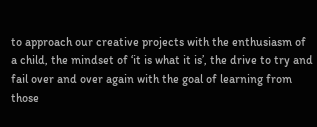to approach our creative projects with the enthusiasm of a child, the mindset of ‘it is what it is’, the drive to try and fail over and over again with the goal of learning from those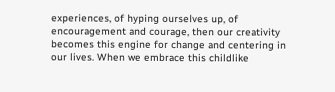experiences, of hyping ourselves up, of encouragement and courage, then our creativity becomes this engine for change and centering in our lives. When we embrace this childlike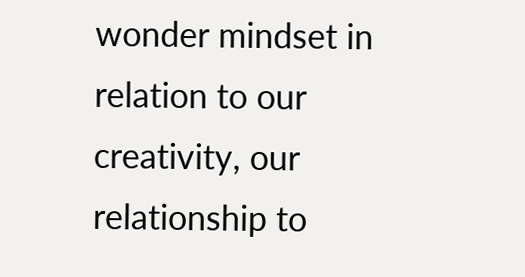wonder mindset in relation to our creativity, our relationship to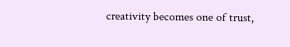creativity becomes one of trust,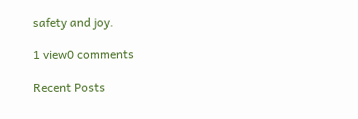safety and joy.

1 view0 comments

Recent Posts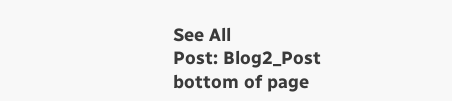See All
Post: Blog2_Post
bottom of page